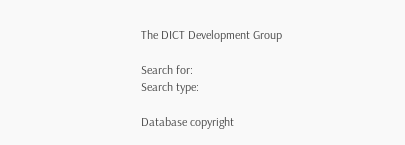The DICT Development Group

Search for:
Search type:

Database copyright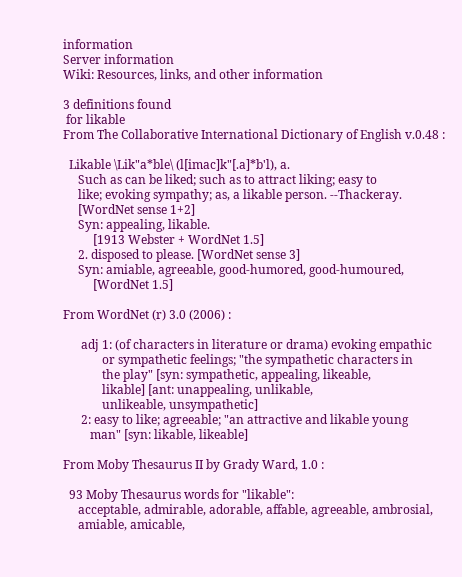information
Server information
Wiki: Resources, links, and other information

3 definitions found
 for likable
From The Collaborative International Dictionary of English v.0.48 :

  Likable \Lik"a*ble\ (l[imac]k"[.a]*b'l), a.
     Such as can be liked; such as to attract liking; easy to
     like; evoking sympathy; as, a likable person. --Thackeray.
     [WordNet sense 1+2]
     Syn: appealing, likable.
          [1913 Webster + WordNet 1.5]
     2. disposed to please. [WordNet sense 3]
     Syn: amiable, agreeable, good-humored, good-humoured,
          [WordNet 1.5]

From WordNet (r) 3.0 (2006) :

      adj 1: (of characters in literature or drama) evoking empathic
             or sympathetic feelings; "the sympathetic characters in
             the play" [syn: sympathetic, appealing, likeable,
             likable] [ant: unappealing, unlikable,
             unlikeable, unsympathetic]
      2: easy to like; agreeable; "an attractive and likable young
         man" [syn: likable, likeable]

From Moby Thesaurus II by Grady Ward, 1.0 :

  93 Moby Thesaurus words for "likable":
     acceptable, admirable, adorable, affable, agreeable, ambrosial,
     amiable, amicable,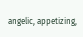angelic, appetizing,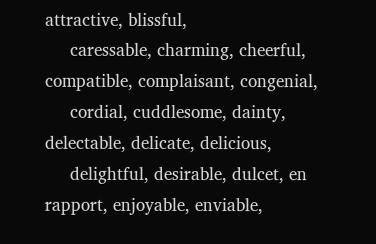attractive, blissful,
     caressable, charming, cheerful, compatible, complaisant, congenial,
     cordial, cuddlesome, dainty, delectable, delicate, delicious,
     delightful, desirable, dulcet, en rapport, enjoyable, enviable,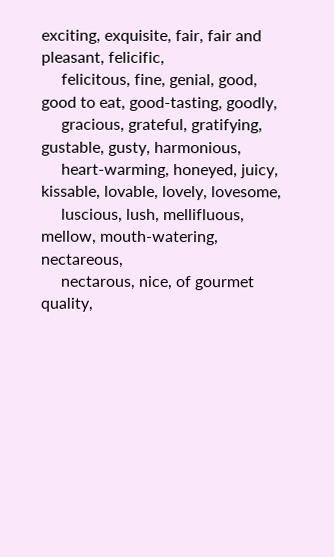exciting, exquisite, fair, fair and pleasant, felicific,
     felicitous, fine, genial, good, good to eat, good-tasting, goodly,
     gracious, grateful, gratifying, gustable, gusty, harmonious,
     heart-warming, honeyed, juicy, kissable, lovable, lovely, lovesome,
     luscious, lush, mellifluous, mellow, mouth-watering, nectareous,
     nectarous, nice, of gourmet quality,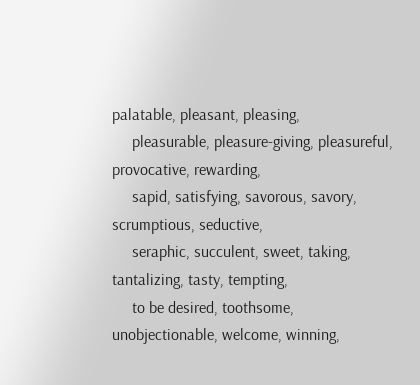palatable, pleasant, pleasing,
     pleasurable, pleasure-giving, pleasureful, provocative, rewarding,
     sapid, satisfying, savorous, savory, scrumptious, seductive,
     seraphic, succulent, sweet, taking, tantalizing, tasty, tempting,
     to be desired, toothsome, unobjectionable, welcome, winning,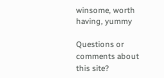winsome, worth having, yummy

Questions or comments about this site?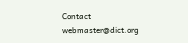Contact webmaster@dict.org